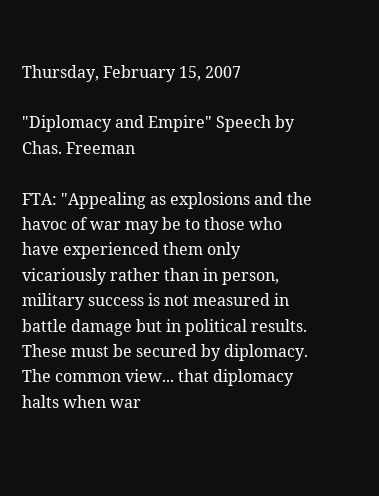Thursday, February 15, 2007

"Diplomacy and Empire" Speech by Chas. Freeman

FTA: "Appealing as explosions and the havoc of war may be to those who have experienced them only vicariously rather than in person, military success is not measured in battle damage but in political results. These must be secured by diplomacy. The common view... that diplomacy halts when war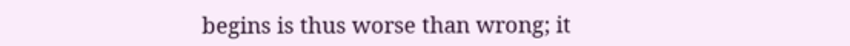begins is thus worse than wrong; it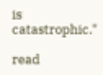is catastrophic."

read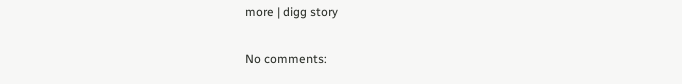more | digg story

No comments: